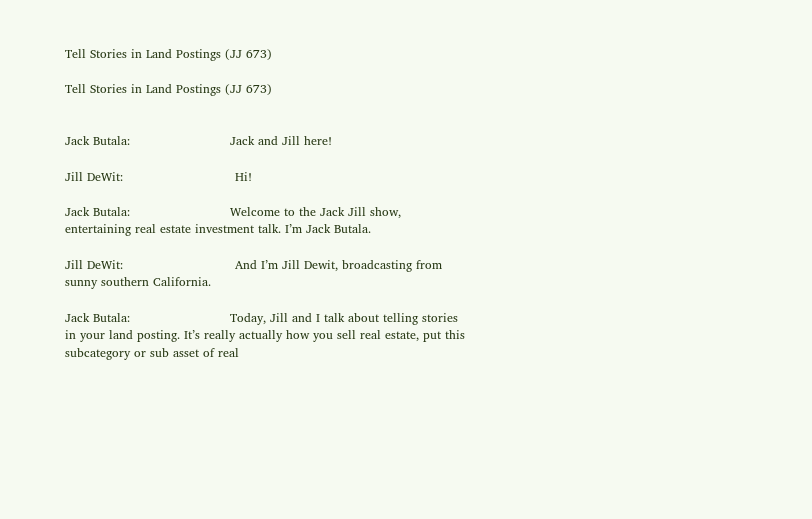Tell Stories in Land Postings (JJ 673)

Tell Stories in Land Postings (JJ 673)


Jack Butala:                         Jack and Jill here!

Jill DeWit:                            Hi!

Jack Butala:                         Welcome to the Jack Jill show, entertaining real estate investment talk. I’m Jack Butala.

Jill DeWit:                            And I’m Jill Dewit, broadcasting from sunny southern California.

Jack Butala:                         Today, Jill and I talk about telling stories in your land posting. It’s really actually how you sell real estate, put this subcategory or sub asset of real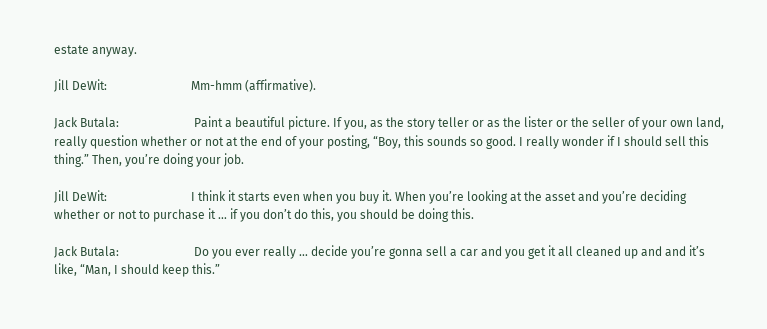estate anyway.

Jill DeWit:                            Mm-hmm (affirmative).

Jack Butala:                         Paint a beautiful picture. If you, as the story teller or as the lister or the seller of your own land, really question whether or not at the end of your posting, “Boy, this sounds so good. I really wonder if I should sell this thing.” Then, you’re doing your job.

Jill DeWit:                            I think it starts even when you buy it. When you’re looking at the asset and you’re deciding whether or not to purchase it … if you don’t do this, you should be doing this.

Jack Butala:                         Do you ever really … decide you’re gonna sell a car and you get it all cleaned up and and it’s like, “Man, I should keep this.”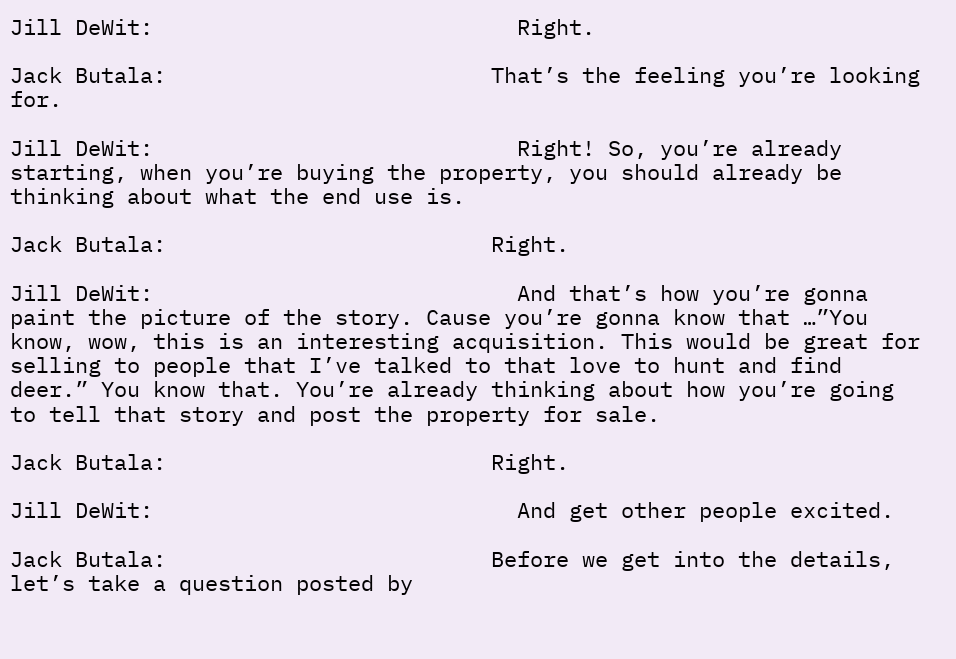Jill DeWit:                            Right.

Jack Butala:                         That’s the feeling you’re looking for.

Jill DeWit:                            Right! So, you’re already starting, when you’re buying the property, you should already be thinking about what the end use is.

Jack Butala:                         Right.

Jill DeWit:                            And that’s how you’re gonna paint the picture of the story. Cause you’re gonna know that …”You know, wow, this is an interesting acquisition. This would be great for selling to people that I’ve talked to that love to hunt and find deer.” You know that. You’re already thinking about how you’re going to tell that story and post the property for sale.

Jack Butala:                         Right.

Jill DeWit:                            And get other people excited.

Jack Butala:                         Before we get into the details, let’s take a question posted by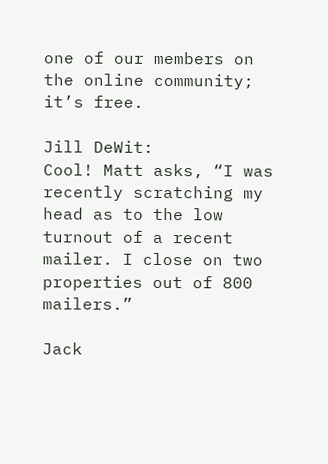one of our members on the online community; it’s free.

Jill DeWit:                            Cool! Matt asks, “I was recently scratching my head as to the low turnout of a recent mailer. I close on two properties out of 800 mailers.”

Jack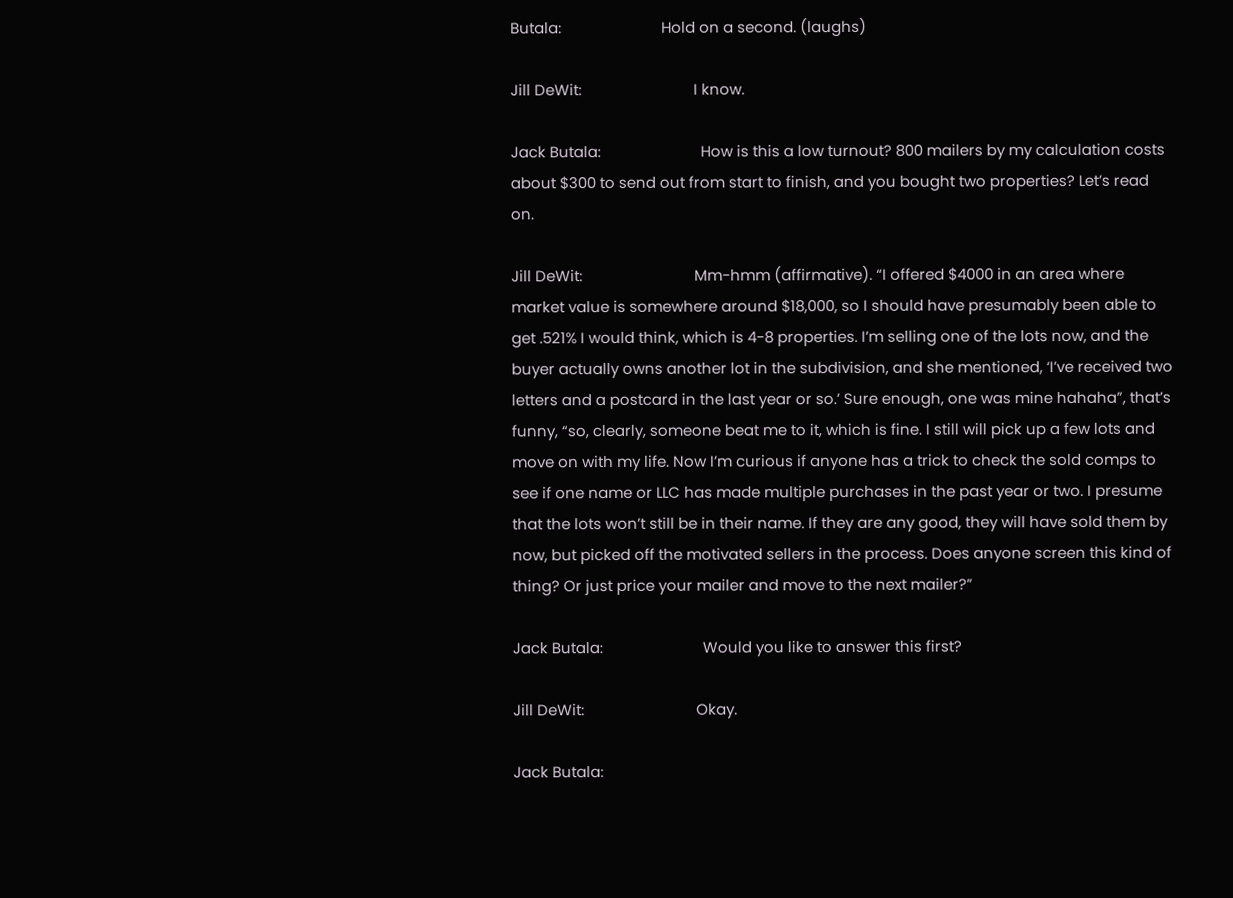Butala:                         Hold on a second. (laughs)

Jill DeWit:                            I know.

Jack Butala:                         How is this a low turnout? 800 mailers by my calculation costs about $300 to send out from start to finish, and you bought two properties? Let’s read on.

Jill DeWit:                            Mm-hmm (affirmative). “I offered $4000 in an area where market value is somewhere around $18,000, so I should have presumably been able to get .521% I would think, which is 4-8 properties. I’m selling one of the lots now, and the buyer actually owns another lot in the subdivision, and she mentioned, ‘I’ve received two letters and a postcard in the last year or so.’ Sure enough, one was mine hahaha”, that’s funny, “so, clearly, someone beat me to it, which is fine. I still will pick up a few lots and move on with my life. Now I’m curious if anyone has a trick to check the sold comps to see if one name or LLC has made multiple purchases in the past year or two. I presume that the lots won’t still be in their name. If they are any good, they will have sold them by now, but picked off the motivated sellers in the process. Does anyone screen this kind of thing? Or just price your mailer and move to the next mailer?”

Jack Butala:                         Would you like to answer this first?

Jill DeWit:                            Okay.

Jack Butala: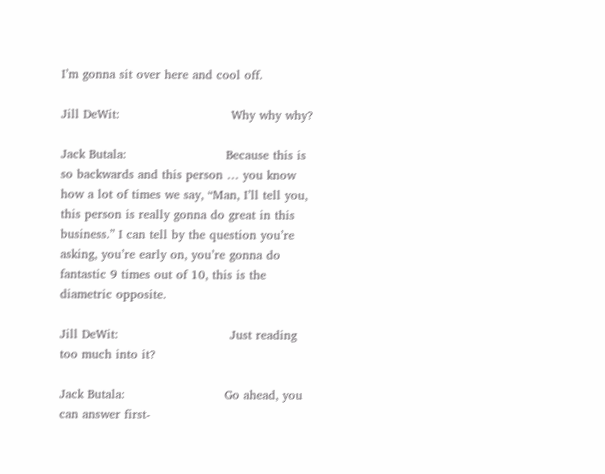I’m gonna sit over here and cool off.

Jill DeWit:                            Why why why?

Jack Butala:                         Because this is so backwards and this person … you know how a lot of times we say, “Man, I’ll tell you, this person is really gonna do great in this business.” I can tell by the question you’re asking, you’re early on, you’re gonna do fantastic 9 times out of 10, this is the diametric opposite.

Jill DeWit:                            Just reading too much into it?

Jack Butala:                         Go ahead, you can answer first-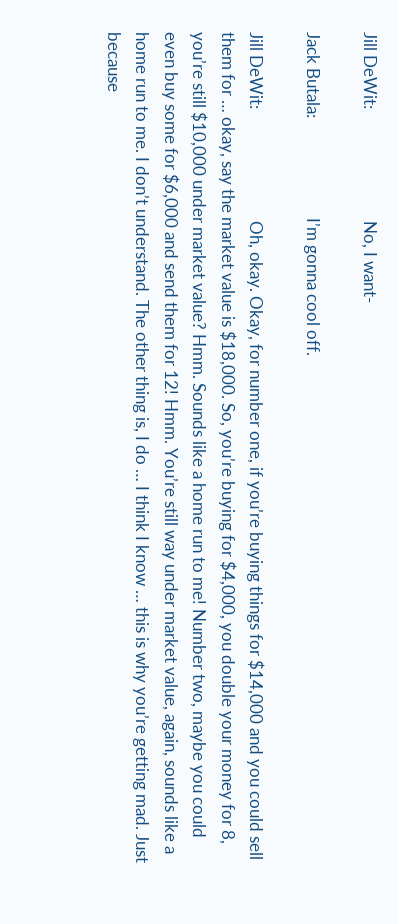Jill DeWit:                            No, I want-

Jack Butala:                         I’m gonna cool off.

Jill DeWit:                            Oh, okay. Okay, for number one, if you’re buying things for $14,000 and you could sell them for … okay, say the market value is $18,000. So, you’re buying for $4,000, you double your money for 8, you’re still $10,000 under market value? Hmm. Sounds like a home run to me! Number two, maybe you could even buy some for $6,000 and send them for 12! Hmm. You’re still way under market value, again, sounds like a home run to me. I don’t understand. The other thing is, I do … I think I know … this is why you’re getting mad. Just because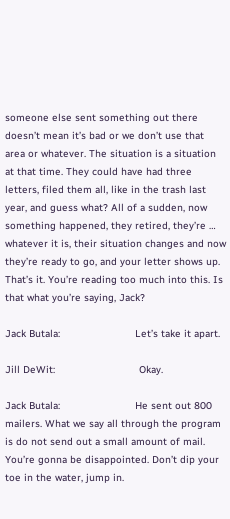someone else sent something out there doesn’t mean it’s bad or we don’t use that area or whatever. The situation is a situation at that time. They could have had three letters, filed them all, like in the trash last year, and guess what? All of a sudden, now something happened, they retired, they’re … whatever it is, their situation changes and now they’re ready to go, and your letter shows up. That’s it. You’re reading too much into this. Is that what you’re saying, Jack?

Jack Butala:                         Let’s take it apart.

Jill DeWit:                            Okay.

Jack Butala:                         He sent out 800 mailers. What we say all through the program is do not send out a small amount of mail. You’re gonna be disappointed. Don’t dip your toe in the water, jump in.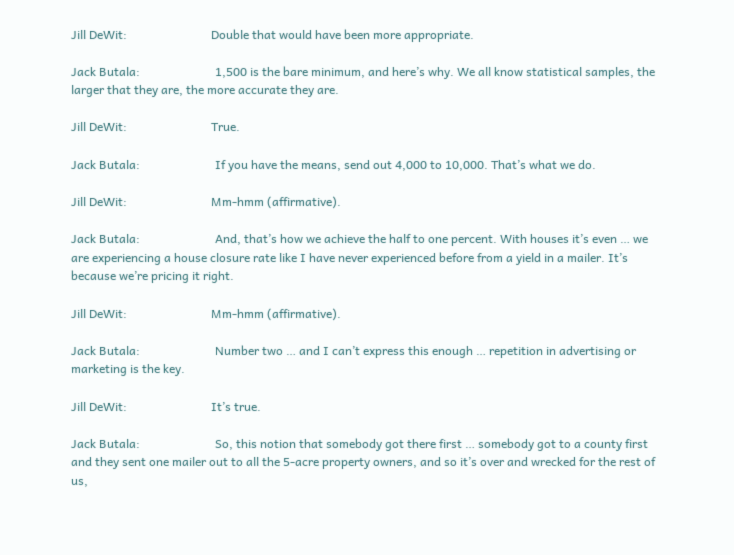Jill DeWit:                            Double that would have been more appropriate.

Jack Butala:                         1,500 is the bare minimum, and here’s why. We all know statistical samples, the larger that they are, the more accurate they are.

Jill DeWit:                            True.

Jack Butala:                         If you have the means, send out 4,000 to 10,000. That’s what we do.

Jill DeWit:                            Mm-hmm (affirmative).

Jack Butala:                         And, that’s how we achieve the half to one percent. With houses it’s even … we are experiencing a house closure rate like I have never experienced before from a yield in a mailer. It’s because we’re pricing it right.

Jill DeWit:                            Mm-hmm (affirmative).

Jack Butala:                         Number two … and I can’t express this enough … repetition in advertising or marketing is the key.

Jill DeWit:                            It’s true.

Jack Butala:                         So, this notion that somebody got there first … somebody got to a county first and they sent one mailer out to all the 5-acre property owners, and so it’s over and wrecked for the rest of us,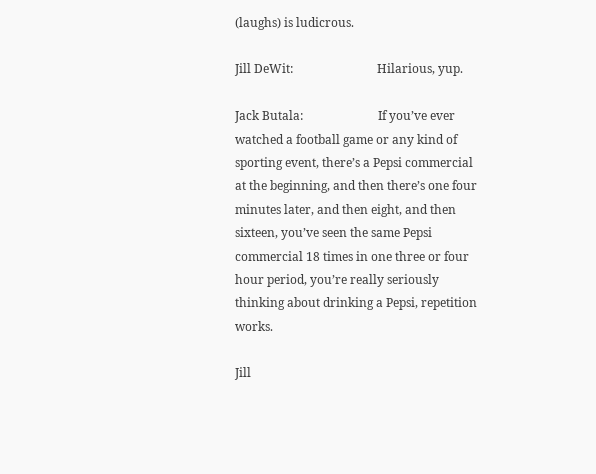(laughs) is ludicrous.

Jill DeWit:                            Hilarious, yup.

Jack Butala:                         If you’ve ever watched a football game or any kind of sporting event, there’s a Pepsi commercial at the beginning, and then there’s one four minutes later, and then eight, and then sixteen, you’ve seen the same Pepsi commercial 18 times in one three or four hour period, you’re really seriously thinking about drinking a Pepsi, repetition works.

Jill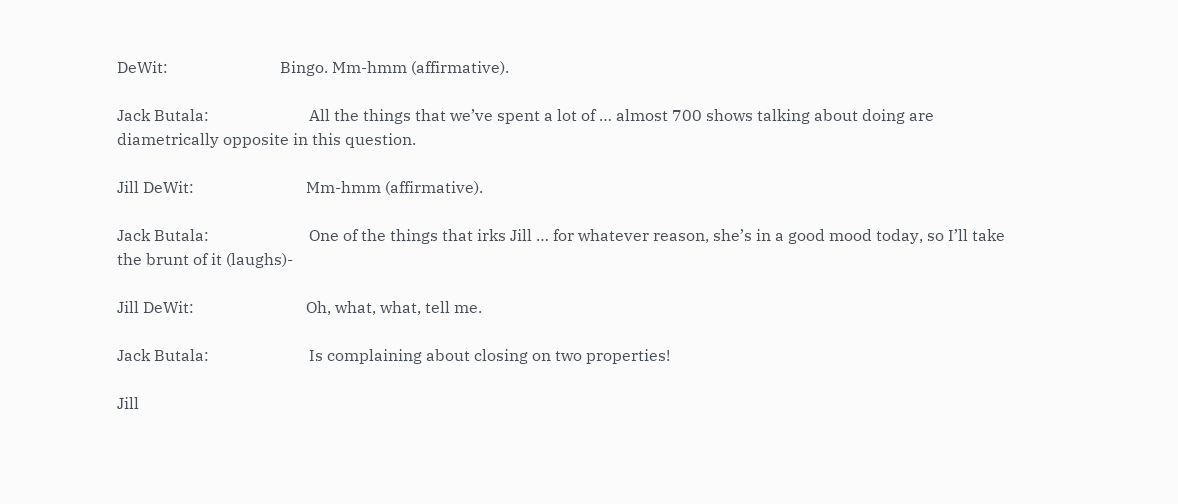DeWit:                            Bingo. Mm-hmm (affirmative).

Jack Butala:                         All the things that we’ve spent a lot of … almost 700 shows talking about doing are diametrically opposite in this question.

Jill DeWit:                            Mm-hmm (affirmative).

Jack Butala:                         One of the things that irks Jill … for whatever reason, she’s in a good mood today, so I’ll take the brunt of it (laughs)-

Jill DeWit:                            Oh, what, what, tell me.

Jack Butala:                         Is complaining about closing on two properties!

Jill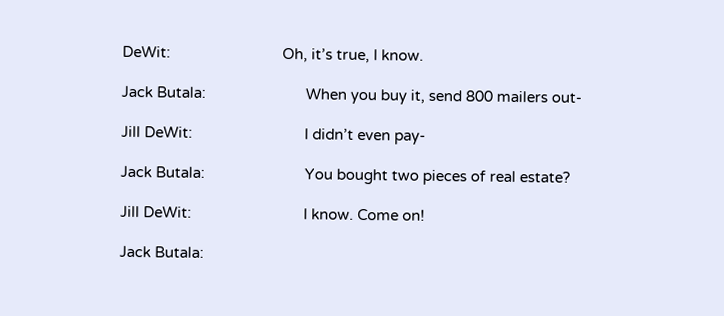DeWit:                            Oh, it’s true, I know.

Jack Butala:                         When you buy it, send 800 mailers out-

Jill DeWit:                            I didn’t even pay-

Jack Butala:                         You bought two pieces of real estate?

Jill DeWit:                            I know. Come on!

Jack Butala: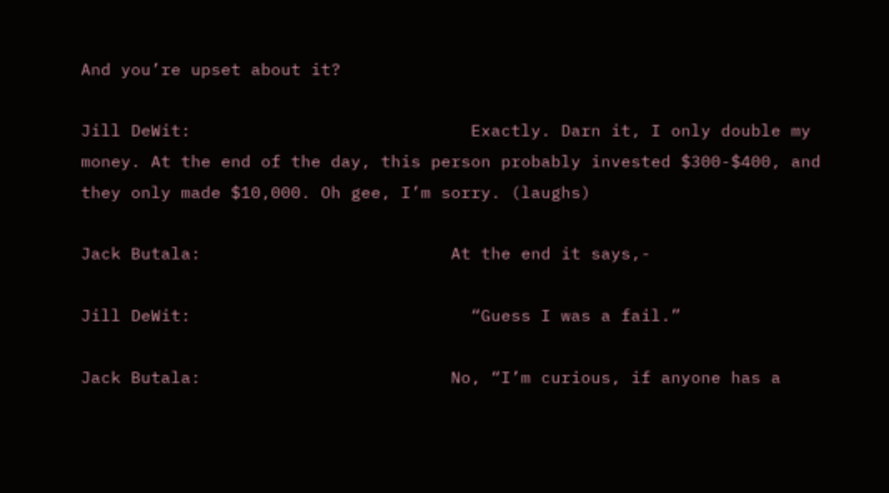And you’re upset about it?

Jill DeWit:                            Exactly. Darn it, I only double my money. At the end of the day, this person probably invested $300-$400, and they only made $10,000. Oh gee, I’m sorry. (laughs)

Jack Butala:                         At the end it says,-

Jill DeWit:                            “Guess I was a fail.”

Jack Butala:                         No, “I’m curious, if anyone has a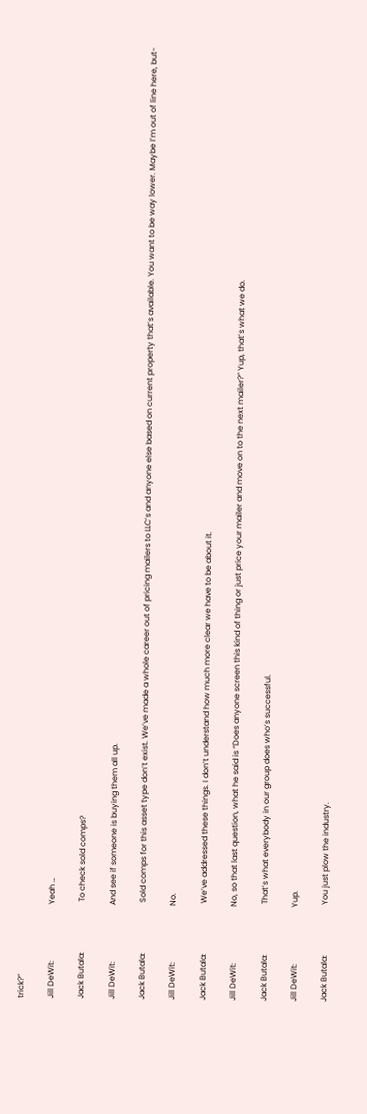trick?”

Jill DeWit:                            Yeah …

Jack Butala:                         To check sold comps?

Jill DeWit:                            And see if someone is buying them all up.

Jack Butala:                         Sold comps for this asset type don’t exist. We’ve made a whole career out of pricing mailers to LLC’s and anyone else based on current property that’s available. You want to be way lower. Maybe I’m out of line here, but-

Jill DeWit:                            No.

Jack Butala:                         We’ve addressed these things. I don’t understand how much more clear we have to be about it.

Jill DeWit:                            No, so that last question, what he said is “Does anyone screen this kind of thing or just price your mailer and move on to the next mailer?” Yup, that’s what we do.

Jack Butala:                         That’s what everybody in our group does who’s successful.

Jill DeWit:                            Yup.

Jack Butala:                         You just plow the industry.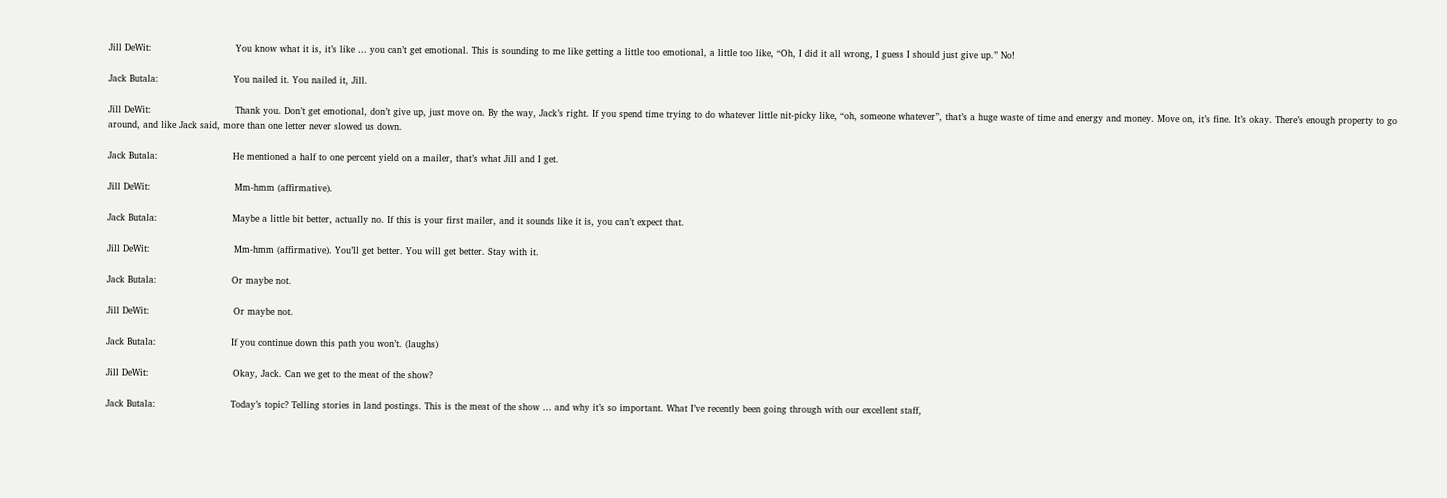Jill DeWit:                            You know what it is, it’s like … you can’t get emotional. This is sounding to me like getting a little too emotional, a little too like, “Oh, I did it all wrong, I guess I should just give up.” No!

Jack Butala:                         You nailed it. You nailed it, Jill.

Jill DeWit:                            Thank you. Don’t get emotional, don’t give up, just move on. By the way, Jack’s right. If you spend time trying to do whatever little nit-picky like, “oh, someone whatever”, that’s a huge waste of time and energy and money. Move on, it’s fine. It’s okay. There’s enough property to go around, and like Jack said, more than one letter never slowed us down.

Jack Butala:                         He mentioned a half to one percent yield on a mailer, that’s what Jill and I get.

Jill DeWit:                            Mm-hmm (affirmative).

Jack Butala:                         Maybe a little bit better, actually no. If this is your first mailer, and it sounds like it is, you can’t expect that.

Jill DeWit:                            Mm-hmm (affirmative). You’ll get better. You will get better. Stay with it.

Jack Butala:                         Or maybe not.

Jill DeWit:                            Or maybe not.

Jack Butala:                         If you continue down this path you won’t. (laughs)

Jill DeWit:                            Okay, Jack. Can we get to the meat of the show?

Jack Butala:                         Today’s topic? Telling stories in land postings. This is the meat of the show … and why it’s so important. What I’ve recently been going through with our excellent staff,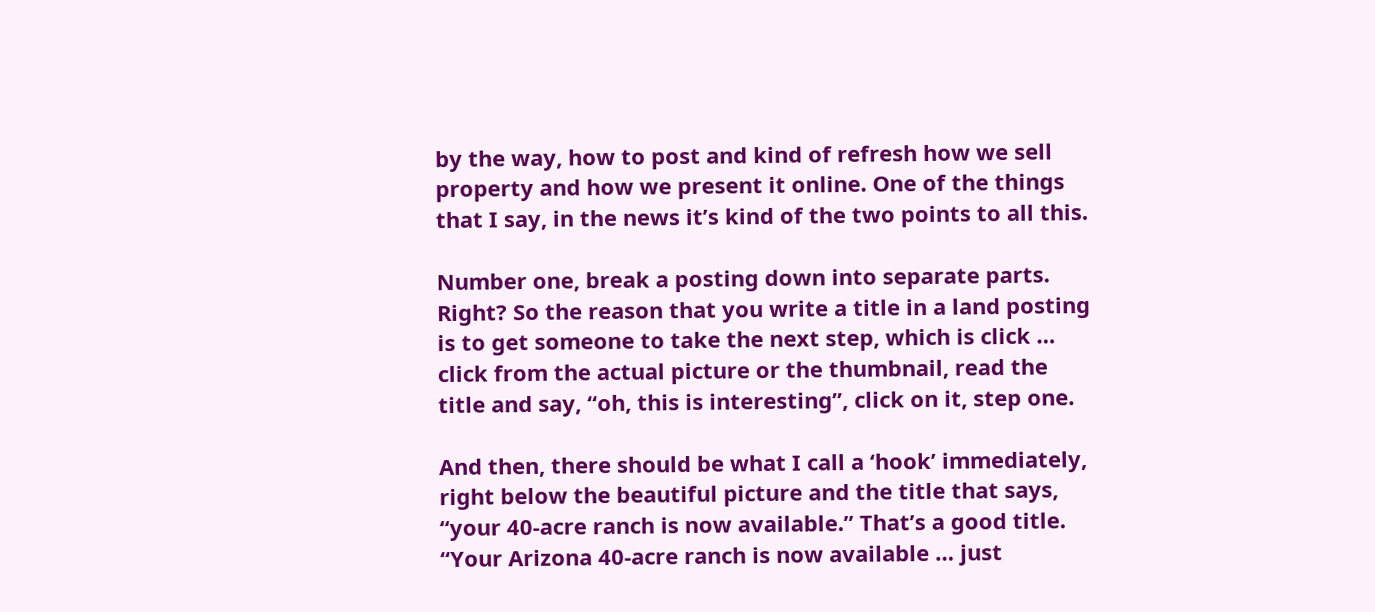by the way, how to post and kind of refresh how we sell property and how we present it online. One of the things that I say, in the news it’s kind of the two points to all this.

Number one, break a posting down into separate parts. Right? So the reason that you write a title in a land posting is to get someone to take the next step, which is click … click from the actual picture or the thumbnail, read the title and say, “oh, this is interesting”, click on it, step one.

And then, there should be what I call a ‘hook’ immediately, right below the beautiful picture and the title that says, “your 40-acre ranch is now available.” That’s a good title. “Your Arizona 40-acre ranch is now available … just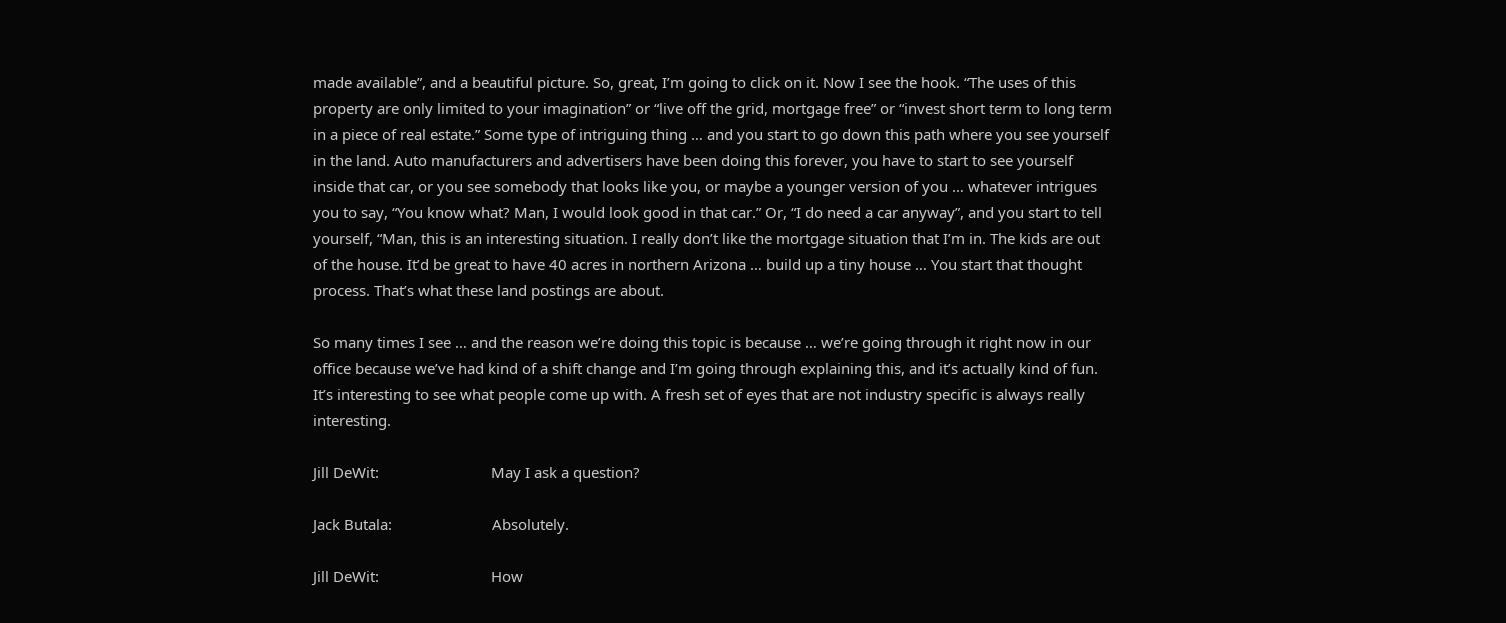made available”, and a beautiful picture. So, great, I’m going to click on it. Now I see the hook. “The uses of this property are only limited to your imagination” or “live off the grid, mortgage free” or “invest short term to long term in a piece of real estate.” Some type of intriguing thing … and you start to go down this path where you see yourself in the land. Auto manufacturers and advertisers have been doing this forever, you have to start to see yourself inside that car, or you see somebody that looks like you, or maybe a younger version of you … whatever intrigues you to say, “You know what? Man, I would look good in that car.” Or, “I do need a car anyway”, and you start to tell yourself, “Man, this is an interesting situation. I really don’t like the mortgage situation that I’m in. The kids are out of the house. It’d be great to have 40 acres in northern Arizona … build up a tiny house … You start that thought process. That’s what these land postings are about.

So many times I see … and the reason we’re doing this topic is because … we’re going through it right now in our office because we’ve had kind of a shift change and I’m going through explaining this, and it’s actually kind of fun. It’s interesting to see what people come up with. A fresh set of eyes that are not industry specific is always really interesting.

Jill DeWit:                            May I ask a question?

Jack Butala:                         Absolutely.

Jill DeWit:                            How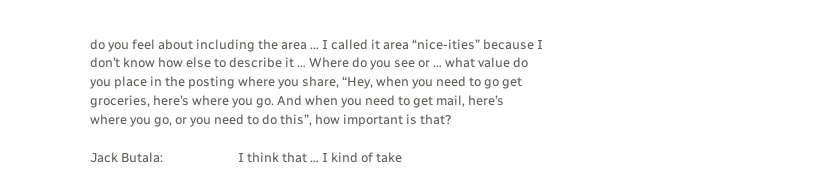do you feel about including the area … I called it area “nice-ities” because I don’t know how else to describe it … Where do you see or … what value do you place in the posting where you share, “Hey, when you need to go get groceries, here’s where you go. And when you need to get mail, here’s where you go, or you need to do this”, how important is that?

Jack Butala:                         I think that … I kind of take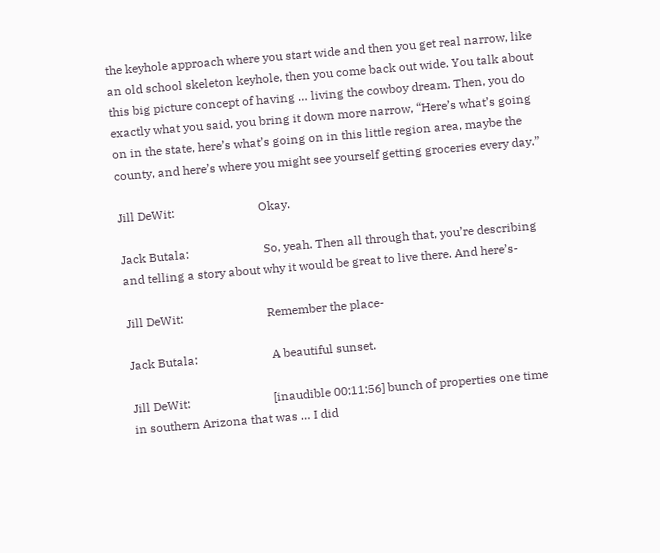the keyhole approach where you start wide and then you get real narrow, like an old school skeleton keyhole, then you come back out wide. You talk about this big picture concept of having … living the cowboy dream. Then, you do exactly what you said, you bring it down more narrow, “Here’s what’s going on in the state, here’s what’s going on in this little region area, maybe the county, and here’s where you might see yourself getting groceries every day.”

Jill DeWit:                            Okay.

Jack Butala:                         So, yeah. Then all through that, you’re describing and telling a story about why it would be great to live there. And here’s-

Jill DeWit:                            Remember the place-

Jack Butala:                         A beautiful sunset.

Jill DeWit:                            [inaudible 00:11:56] bunch of properties one time in southern Arizona that was … I did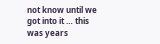not know until we got into it … this was years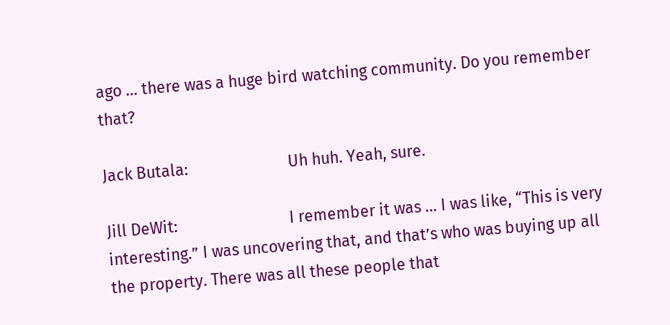ago … there was a huge bird watching community. Do you remember that?

Jack Butala:                         Uh huh. Yeah, sure.

Jill DeWit:                            I remember it was … I was like, “This is very interesting.” I was uncovering that, and that’s who was buying up all the property. There was all these people that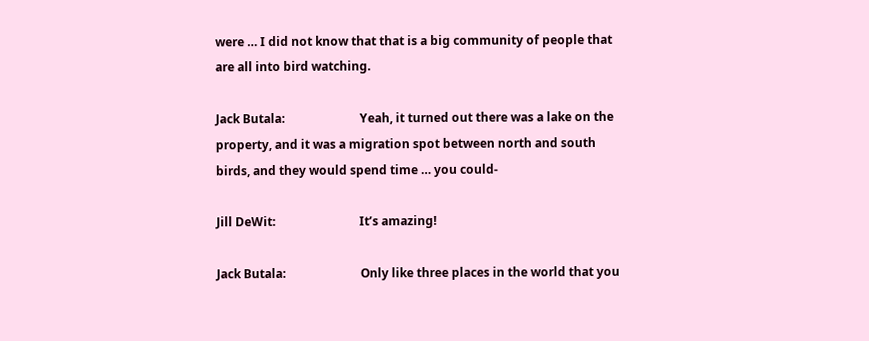were … I did not know that that is a big community of people that are all into bird watching.

Jack Butala:                         Yeah, it turned out there was a lake on the property, and it was a migration spot between north and south birds, and they would spend time … you could-

Jill DeWit:                            It’s amazing!

Jack Butala:                         Only like three places in the world that you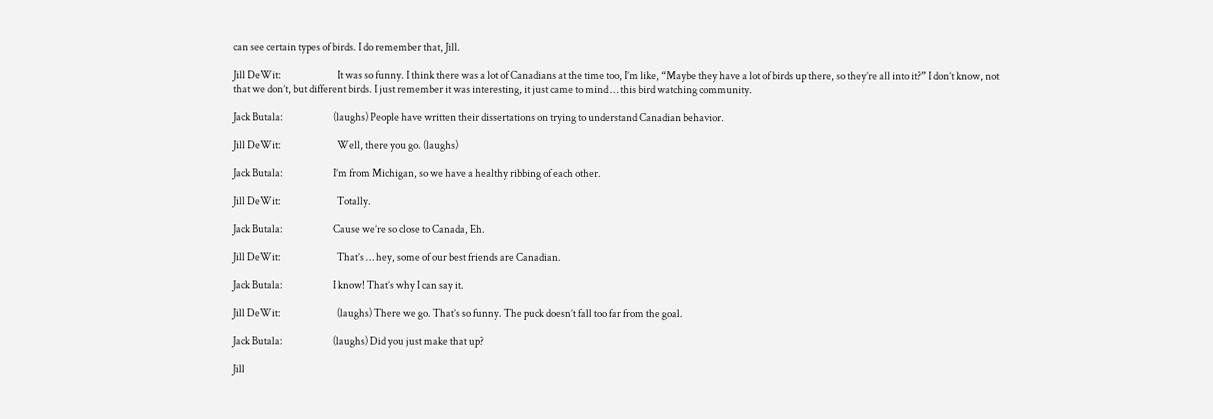can see certain types of birds. I do remember that, Jill.

Jill DeWit:                            It was so funny. I think there was a lot of Canadians at the time too, I’m like, “Maybe they have a lot of birds up there, so they’re all into it?” I don’t know, not that we don’t, but different birds. I just remember it was interesting, it just came to mind … this bird watching community.

Jack Butala:                         (laughs) People have written their dissertations on trying to understand Canadian behavior.

Jill DeWit:                            Well, there you go. (laughs)

Jack Butala:                         I’m from Michigan, so we have a healthy ribbing of each other.

Jill DeWit:                            Totally.

Jack Butala:                         Cause we’re so close to Canada, Eh.

Jill DeWit:                            That’s … hey, some of our best friends are Canadian.

Jack Butala:                         I know! That’s why I can say it.

Jill DeWit:                            (laughs) There we go. That’s so funny. The puck doesn’t fall too far from the goal.

Jack Butala:                         (laughs) Did you just make that up?

Jill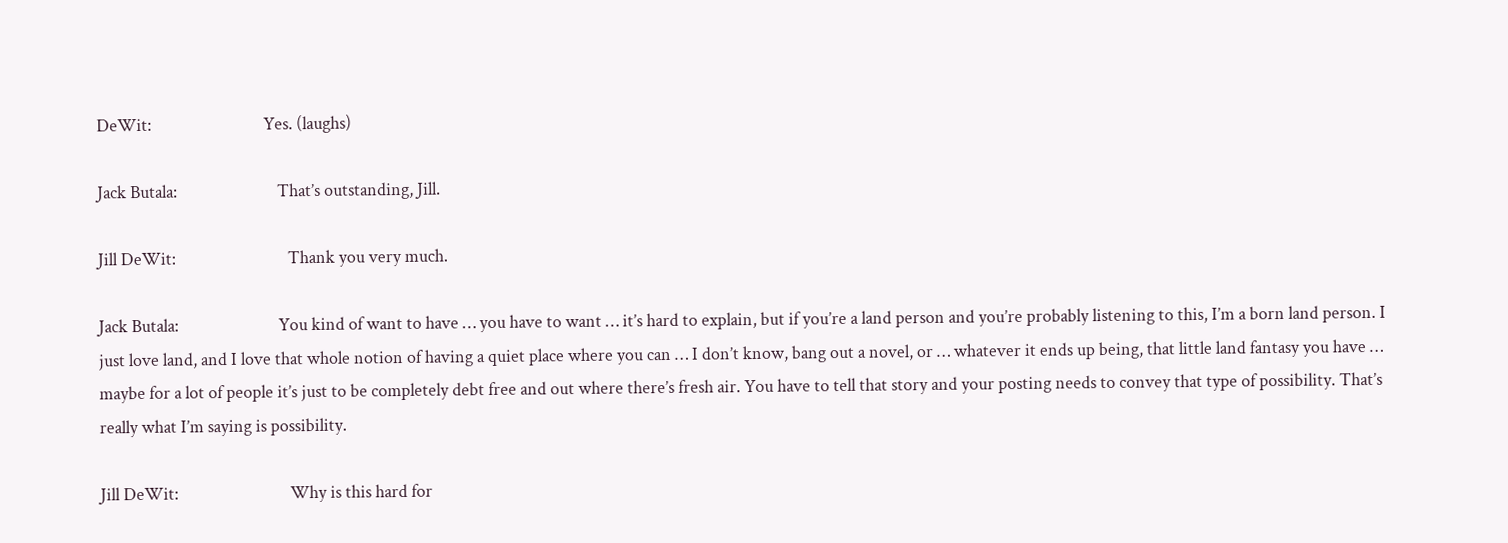DeWit:                            Yes. (laughs)

Jack Butala:                         That’s outstanding, Jill.

Jill DeWit:                            Thank you very much.

Jack Butala:                         You kind of want to have … you have to want … it’s hard to explain, but if you’re a land person and you’re probably listening to this, I’m a born land person. I just love land, and I love that whole notion of having a quiet place where you can … I don’t know, bang out a novel, or … whatever it ends up being, that little land fantasy you have … maybe for a lot of people it’s just to be completely debt free and out where there’s fresh air. You have to tell that story and your posting needs to convey that type of possibility. That’s really what I’m saying is possibility.

Jill DeWit:                            Why is this hard for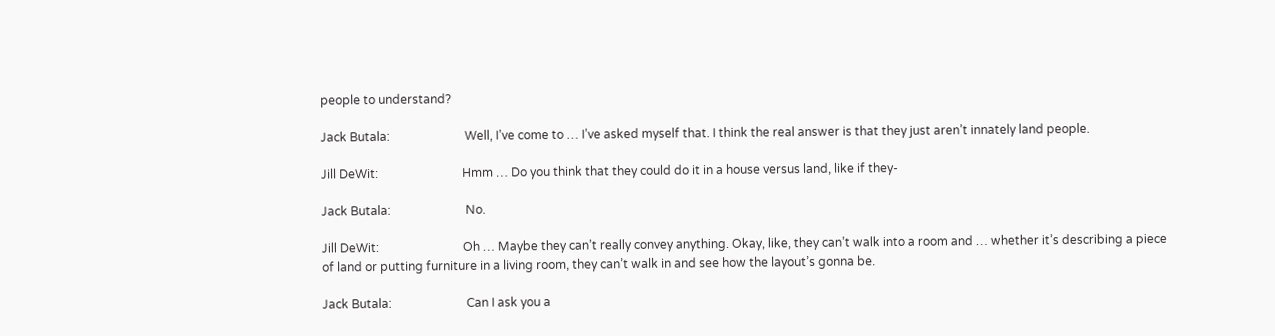people to understand?

Jack Butala:                         Well, I’ve come to … I’ve asked myself that. I think the real answer is that they just aren’t innately land people.

Jill DeWit:                            Hmm … Do you think that they could do it in a house versus land, like if they-

Jack Butala:                         No.

Jill DeWit:                            Oh … Maybe they can’t really convey anything. Okay, like, they can’t walk into a room and … whether it’s describing a piece of land or putting furniture in a living room, they can’t walk in and see how the layout’s gonna be.

Jack Butala:                         Can I ask you a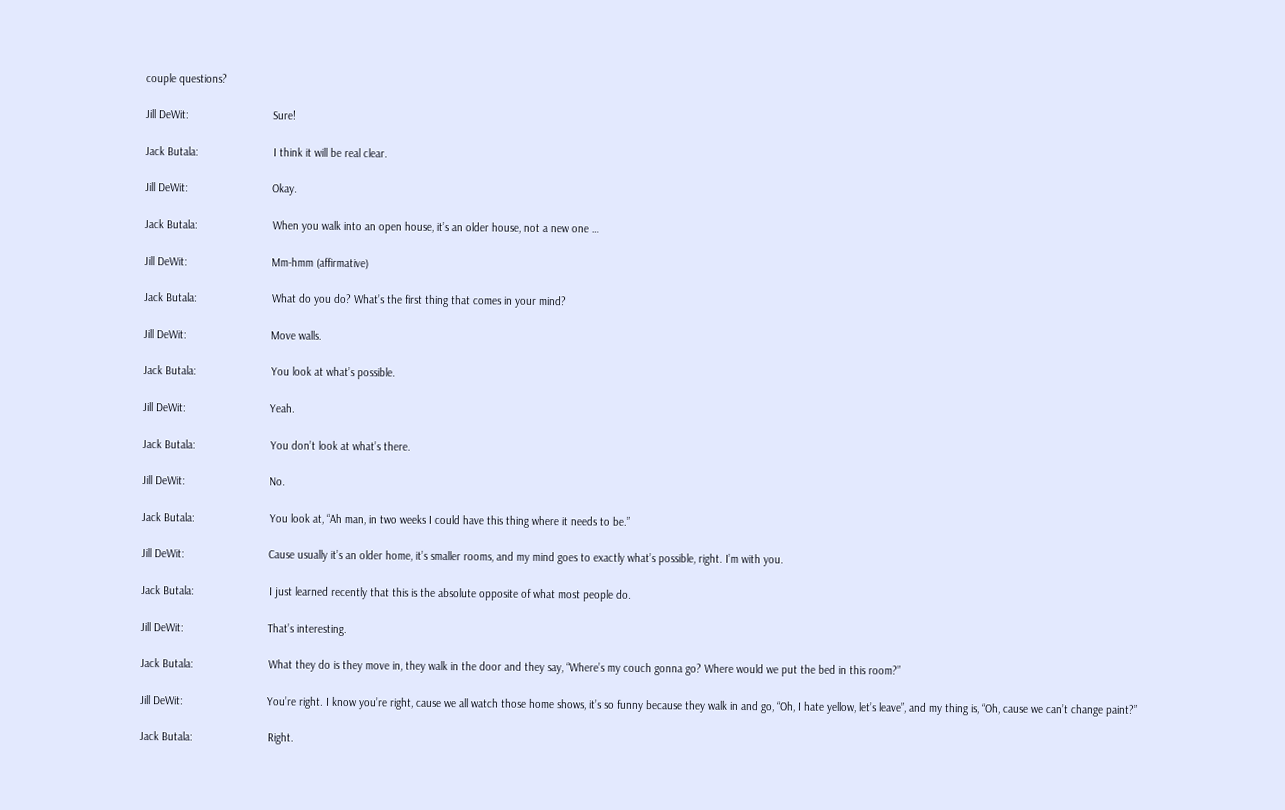couple questions?

Jill DeWit:                            Sure!

Jack Butala:                         I think it will be real clear.

Jill DeWit:                            Okay.

Jack Butala:                         When you walk into an open house, it’s an older house, not a new one …

Jill DeWit:                            Mm-hmm (affirmative)

Jack Butala:                         What do you do? What’s the first thing that comes in your mind?

Jill DeWit:                            Move walls.

Jack Butala:                         You look at what’s possible.

Jill DeWit:                            Yeah.

Jack Butala:                         You don’t look at what’s there.

Jill DeWit:                            No.

Jack Butala:                         You look at, “Ah man, in two weeks I could have this thing where it needs to be.”

Jill DeWit:                            Cause usually it’s an older home, it’s smaller rooms, and my mind goes to exactly what’s possible, right. I’m with you.

Jack Butala:                         I just learned recently that this is the absolute opposite of what most people do.

Jill DeWit:                            That’s interesting.

Jack Butala:                         What they do is they move in, they walk in the door and they say, “Where’s my couch gonna go? Where would we put the bed in this room?”

Jill DeWit:                            You’re right. I know you’re right, cause we all watch those home shows, it’s so funny because they walk in and go, “Oh, I hate yellow, let’s leave”, and my thing is, “Oh, cause we can’t change paint?”

Jack Butala:                         Right.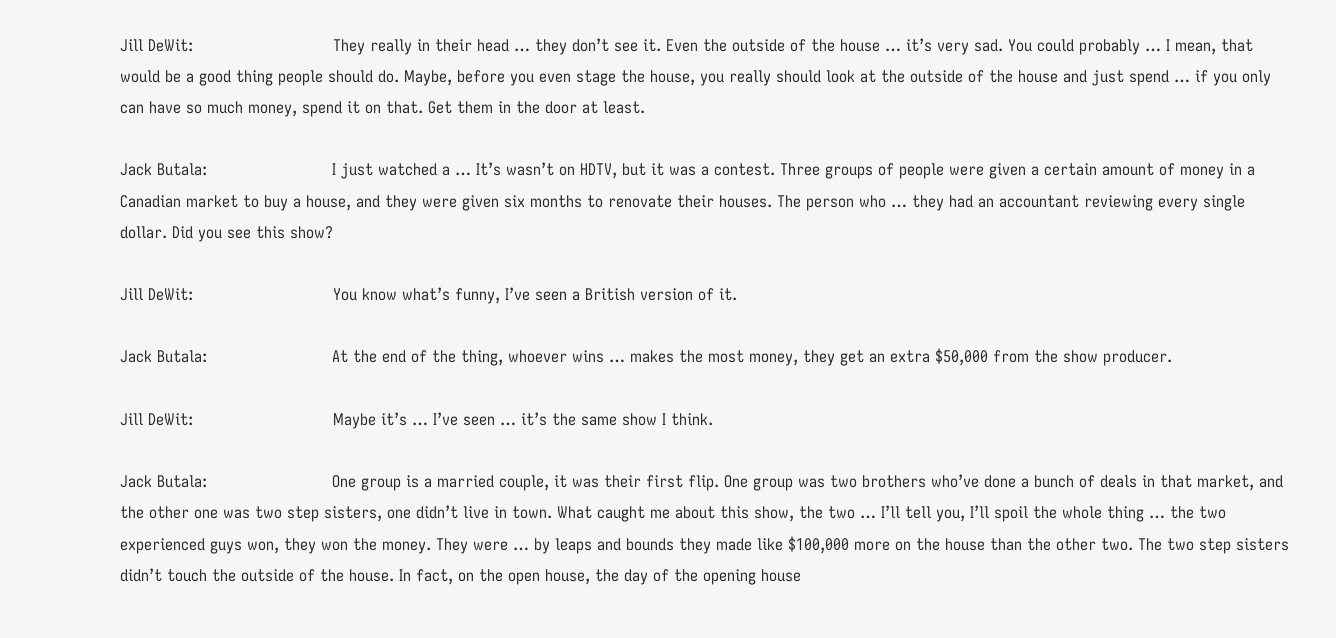Jill DeWit:                            They really in their head … they don’t see it. Even the outside of the house … it’s very sad. You could probably … I mean, that would be a good thing people should do. Maybe, before you even stage the house, you really should look at the outside of the house and just spend … if you only can have so much money, spend it on that. Get them in the door at least.

Jack Butala:                         I just watched a … It’s wasn’t on HDTV, but it was a contest. Three groups of people were given a certain amount of money in a Canadian market to buy a house, and they were given six months to renovate their houses. The person who … they had an accountant reviewing every single dollar. Did you see this show?

Jill DeWit:                            You know what’s funny, I’ve seen a British version of it.

Jack Butala:                         At the end of the thing, whoever wins … makes the most money, they get an extra $50,000 from the show producer.

Jill DeWit:                            Maybe it’s … I’ve seen … it’s the same show I think.

Jack Butala:                         One group is a married couple, it was their first flip. One group was two brothers who’ve done a bunch of deals in that market, and the other one was two step sisters, one didn’t live in town. What caught me about this show, the two … I’ll tell you, I’ll spoil the whole thing … the two experienced guys won, they won the money. They were … by leaps and bounds they made like $100,000 more on the house than the other two. The two step sisters didn’t touch the outside of the house. In fact, on the open house, the day of the opening house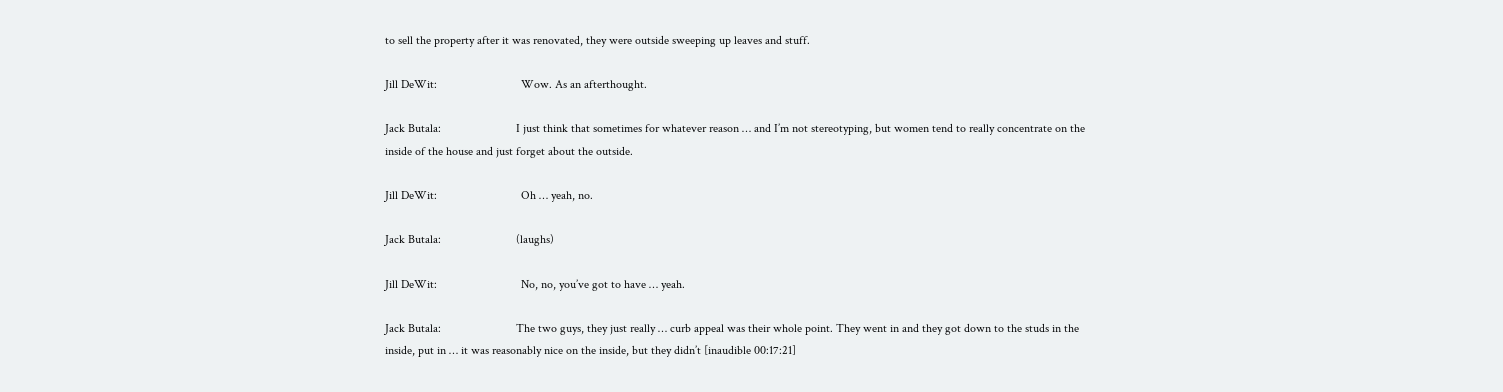to sell the property after it was renovated, they were outside sweeping up leaves and stuff.

Jill DeWit:                            Wow. As an afterthought.

Jack Butala:                         I just think that sometimes for whatever reason … and I’m not stereotyping, but women tend to really concentrate on the inside of the house and just forget about the outside.

Jill DeWit:                            Oh … yeah, no.

Jack Butala:                         (laughs)

Jill DeWit:                            No, no, you’ve got to have … yeah.

Jack Butala:                         The two guys, they just really … curb appeal was their whole point. They went in and they got down to the studs in the inside, put in … it was reasonably nice on the inside, but they didn’t [inaudible 00:17:21]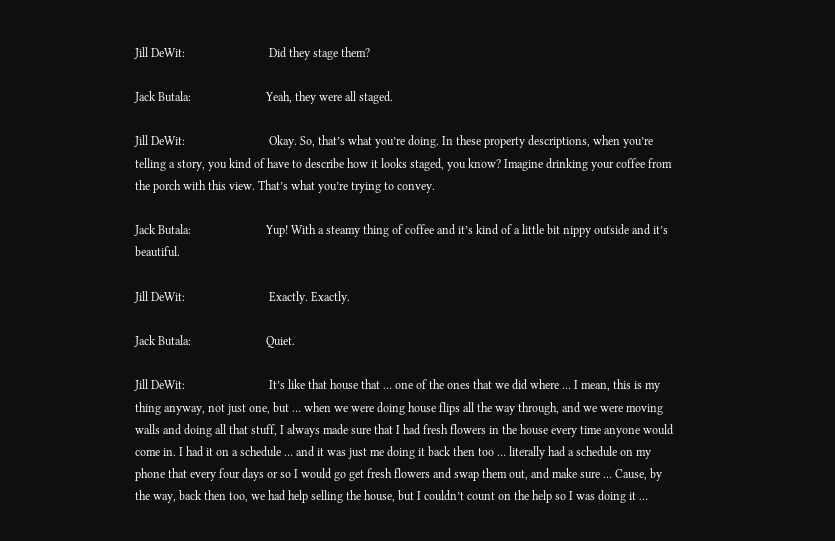Jill DeWit:                            Did they stage them?

Jack Butala:                         Yeah, they were all staged.

Jill DeWit:                            Okay. So, that’s what you’re doing. In these property descriptions, when you’re telling a story, you kind of have to describe how it looks staged, you know? Imagine drinking your coffee from the porch with this view. That’s what you’re trying to convey.

Jack Butala:                         Yup! With a steamy thing of coffee and it’s kind of a little bit nippy outside and it’s beautiful.

Jill DeWit:                            Exactly. Exactly.

Jack Butala:                         Quiet.

Jill DeWit:                            It’s like that house that … one of the ones that we did where … I mean, this is my thing anyway, not just one, but … when we were doing house flips all the way through, and we were moving walls and doing all that stuff, I always made sure that I had fresh flowers in the house every time anyone would come in. I had it on a schedule … and it was just me doing it back then too … literally had a schedule on my phone that every four days or so I would go get fresh flowers and swap them out, and make sure … Cause, by the way, back then too, we had help selling the house, but I couldn’t count on the help so I was doing it …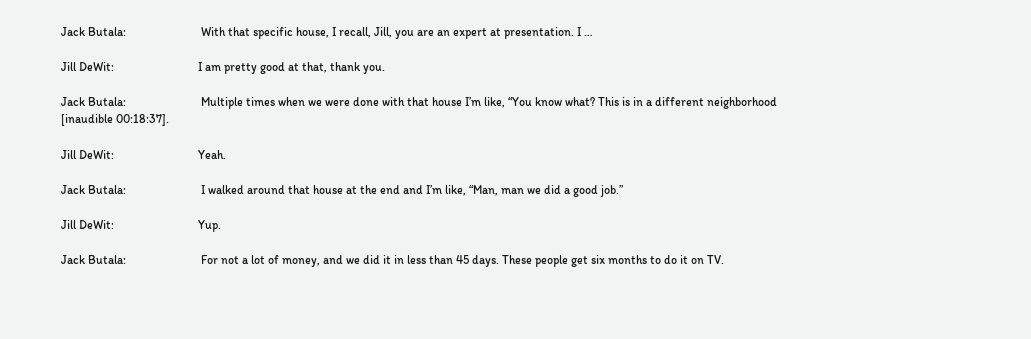Jack Butala:                         With that specific house, I recall, Jill, you are an expert at presentation. I …

Jill DeWit:                            I am pretty good at that, thank you.

Jack Butala:                         Multiple times when we were done with that house I’m like, “You know what? This is in a different neighborhood [inaudible 00:18:37].

Jill DeWit:                            Yeah.

Jack Butala:                         I walked around that house at the end and I’m like, “Man, man we did a good job.”

Jill DeWit:                            Yup.

Jack Butala:                         For not a lot of money, and we did it in less than 45 days. These people get six months to do it on TV.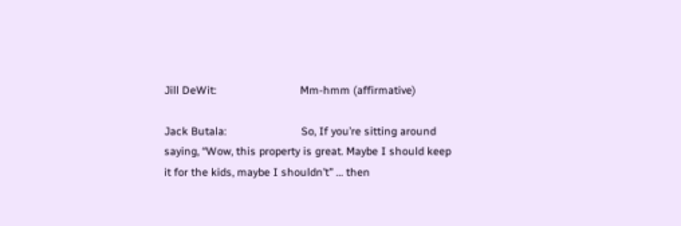Jill DeWit:                            Mm-hmm (affirmative)

Jack Butala:                         So, If you’re sitting around saying, “Wow, this property is great. Maybe I should keep it for the kids, maybe I shouldn’t” … then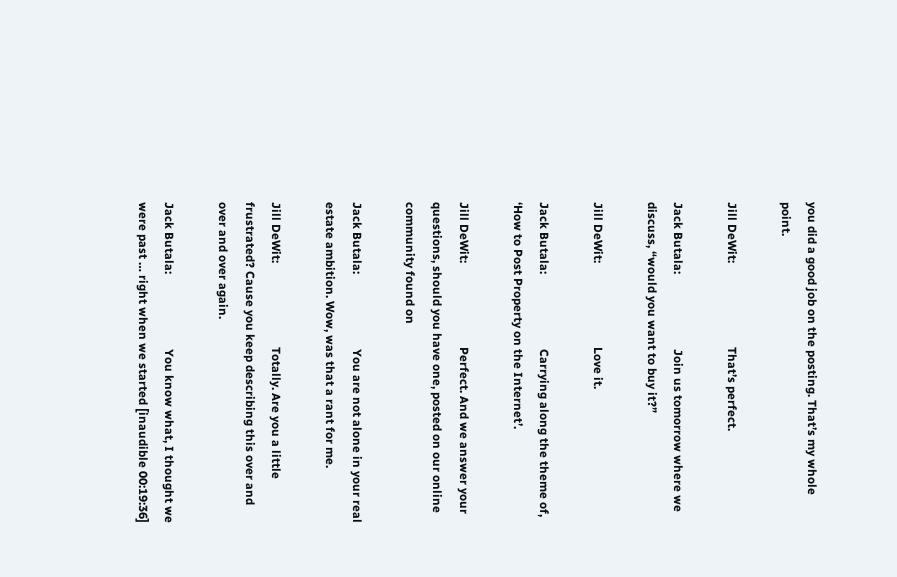you did a good job on the posting. That’s my whole point.

Jill DeWit:                            That’s perfect.

Jack Butala:                         Join us tomorrow where we discuss, “would you want to buy it?”

Jill DeWit:                            Love it.

Jack Butala:                         Carrying along the theme of, ‘How to Post Property on the Internet’.

Jill DeWit:                            Perfect. And we answer your questions, should you have one, posted on our online community found on

Jack Butala:                         You are not alone in your real estate ambition. Wow, was that a rant for me.

Jill DeWit:                            Totally. Are you a little frustrated? Cause you keep describing this over and over and over again.

Jack Butala:                         You know what, I thought we were past … right when we started [inaudible 00:19:36]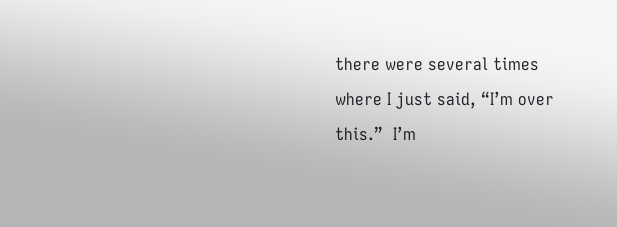there were several times where I just said, “I’m over this.”  I’m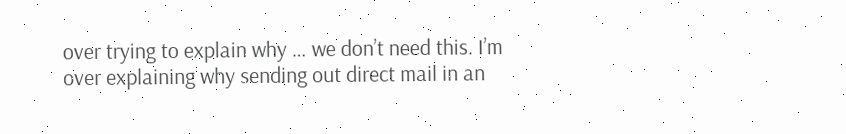over trying to explain why … we don’t need this. I’m over explaining why sending out direct mail in an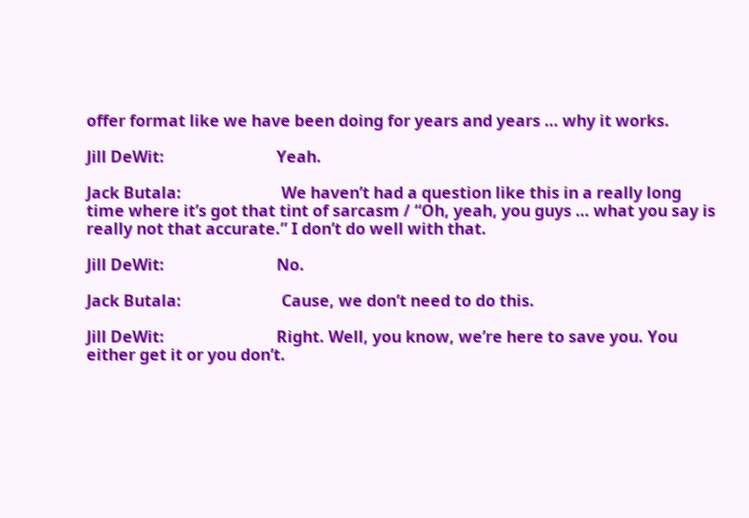offer format like we have been doing for years and years … why it works.

Jill DeWit:                            Yeah.

Jack Butala:                         We haven’t had a question like this in a really long time where it’s got that tint of sarcasm / “Oh, yeah, you guys … what you say is really not that accurate.” I don’t do well with that.

Jill DeWit:                            No.

Jack Butala:                         Cause, we don’t need to do this.

Jill DeWit:                            Right. Well, you know, we’re here to save you. You either get it or you don’t.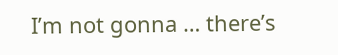I’m not gonna … there’s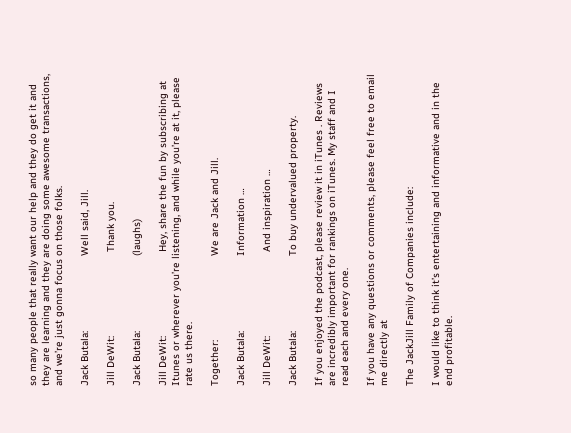so many people that really want our help and they do get it and they are learning and they are doing some awesome transactions, and we’re just gonna focus on those folks.

Jack Butala:                         Well said, Jill.

Jill DeWit:                            Thank you.

Jack Butala:                         (laughs)

Jill DeWit:                            Hey, share the fun by subscribing at Itunes or wherever you’re listening, and while you’re at it, please rate us there.

Together:                            We are Jack and Jill.

Jack Butala:                         Information …

Jill DeWit:                            And inspiration …

Jack Butala:                         To buy undervalued property.

If you enjoyed the podcast, please review it in iTunes . Reviews are incredibly important for rankings on iTunes. My staff and I read each and every one.

If you have any questions or comments, please feel free to email me directly at

The JackJill Family of Companies include:

I would like to think it’s entertaining and informative and in the end profitable.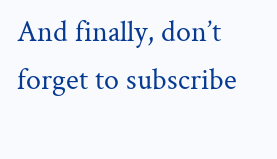And finally, don’t forget to subscribe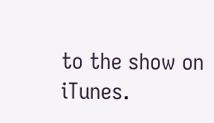to the show on iTunes.